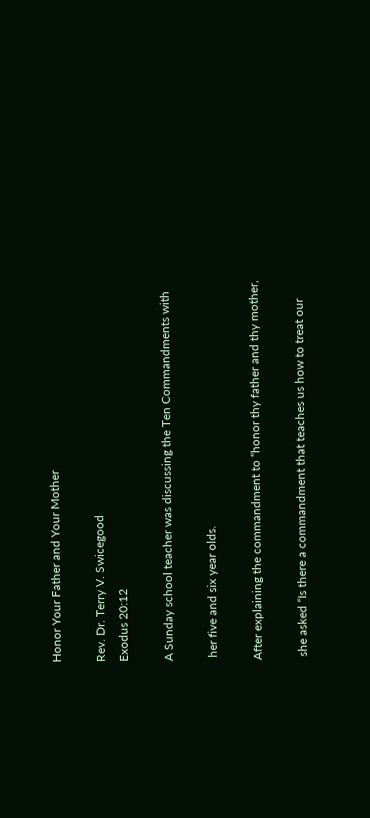Honor Your Father and Your Mother

Rev. Dr. Terry V. Swicegood
Exodus 20:12

A Sunday school teacher was discussing the Ten Commandments with

 her five and six year olds.

After explaining the commandment to “honor thy father and thy mother,

 she asked “Is there a commandment that teaches us how to treat our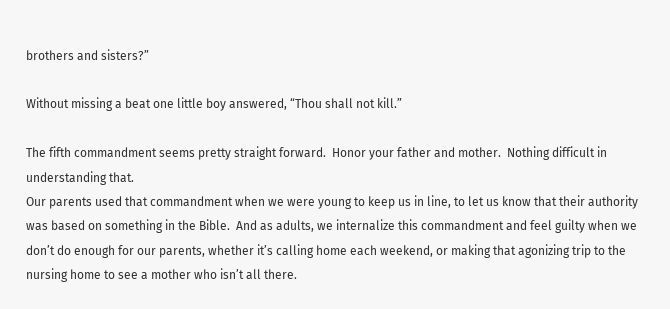brothers and sisters?”

Without missing a beat one little boy answered, “Thou shall not kill.”

The fifth commandment seems pretty straight forward.  Honor your father and mother.  Nothing difficult in understanding that.
Our parents used that commandment when we were young to keep us in line, to let us know that their authority was based on something in the Bible.  And as adults, we internalize this commandment and feel guilty when we don’t do enough for our parents, whether it’s calling home each weekend, or making that agonizing trip to the nursing home to see a mother who isn’t all there.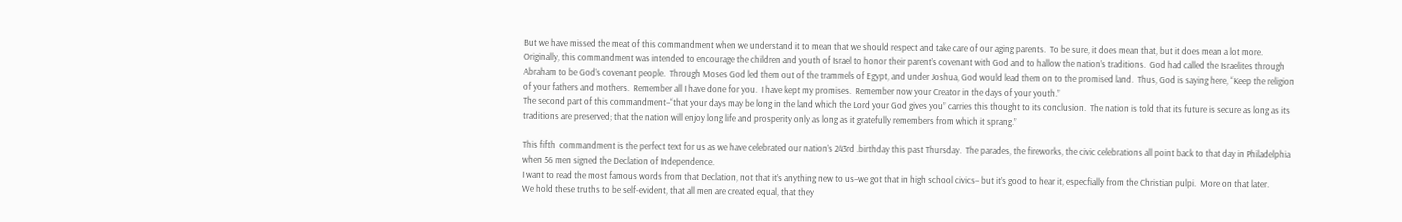But we have missed the meat of this commandment when we understand it to mean that we should respect and take care of our aging parents.  To be sure, it does mean that, but it does mean a lot more.
Originally, this commandment was intended to encourage the children and youth of Israel to honor their parent’s covenant with God and to hallow the nation’s traditions.  God had called the Israelites through Abraham to be God’s covenant people.  Through Moses God led them out of the trammels of Egypt, and under Joshua, God would lead them on to the promised land.  Thus, God is saying here, “Keep the religion of your fathers and mothers.  Remember all I have done for you.  I have kept my promises.  Remember now your Creator in the days of your youth.”
The second part of this commandment–“that your days may be long in the land which the Lord your God gives you” carries this thought to its conclusion.  The nation is told that its future is secure as long as its traditions are preserved; that the nation will enjoy long life and prosperity only as long as it gratefully remembers from which it sprang.”

This fifth  commandment is the perfect text for us as we have celebrated our nation’s 243rd .birthday this past Thursday.  The parades, the fireworks, the civic celebrations all point back to that day in Philadelphia when 56 men signed the Declation of Independence.
I want to read the most famous words from that Declation, not that it’s anything new to us–we got that in high school civics– but it’s good to hear it, especfially from the Christian pulpi.  More on that later.
We hold these truths to be self-evident, that all men are created equal, that they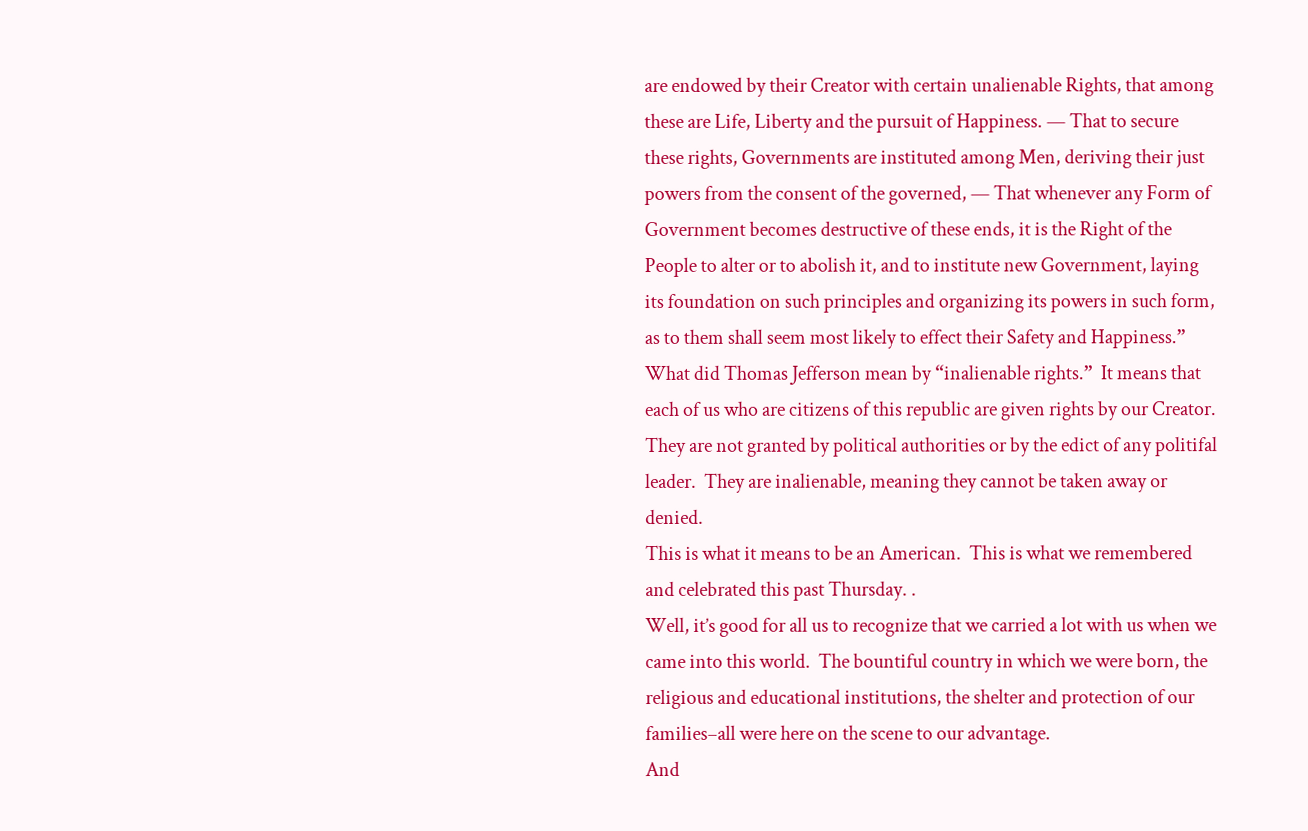are endowed by their Creator with certain unalienable Rights, that among these are Life, Liberty and the pursuit of Happiness. — That to secure these rights, Governments are instituted among Men, deriving their just powers from the consent of the governed, — That whenever any Form of Government becomes destructive of these ends, it is the Right of the People to alter or to abolish it, and to institute new Government, laying its foundation on such principles and organizing its powers in such form, as to them shall seem most likely to effect their Safety and Happiness.”
What did Thomas Jefferson mean by “inalienable rights.”  It means that each of us who are citizens of this republic are given rights by our Creator.  They are not granted by political authorities or by the edict of any politifal leader.  They are inalienable, meaning they cannot be taken away or denied.
This is what it means to be an American.  This is what we remembered and celebrated this past Thursday. .
Well, it’s good for all us to recognize that we carried a lot with us when we came into this world.  The bountiful country in which we were born, the religious and educational institutions, the shelter and protection of our families–all were here on the scene to our advantage.
And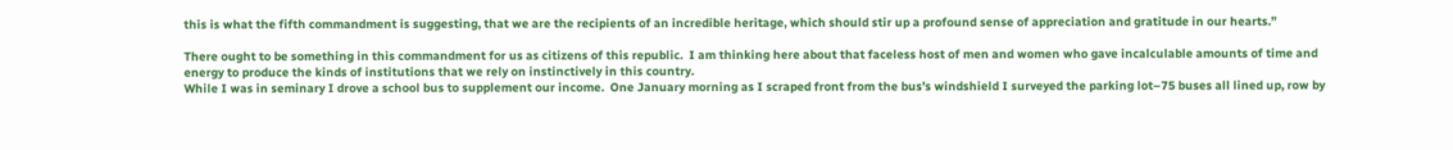this is what the fifth commandment is suggesting, that we are the recipients of an incredible heritage, which should stir up a profound sense of appreciation and gratitude in our hearts.”

There ought to be something in this commandment for us as citizens of this republic.  I am thinking here about that faceless host of men and women who gave incalculable amounts of time and energy to produce the kinds of institutions that we rely on instinctively in this country.
While I was in seminary I drove a school bus to supplement our income.  One January morning as I scraped front from the bus’s windshield I surveyed the parking lot–75 buses all lined up, row by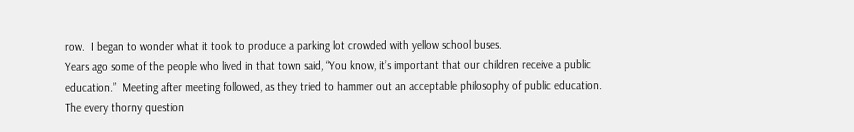row.  I began to wonder what it took to produce a parking lot crowded with yellow school buses.
Years ago some of the people who lived in that town said, “You know, it’s important that our children receive a public education.”  Meeting after meeting followed, as they tried to hammer out an acceptable philosophy of public education.  The every thorny question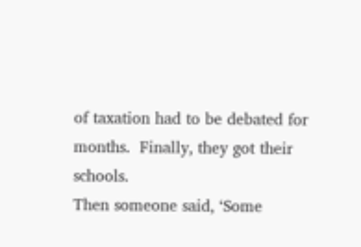of taxation had to be debated for months.  Finally, they got their schools.
Then someone said, ‘Some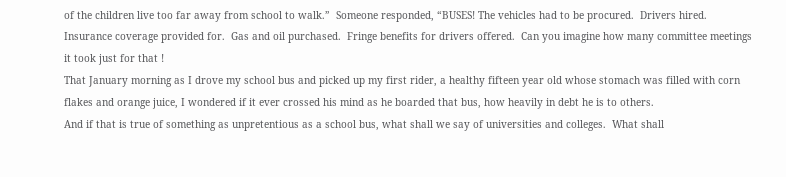of the children live too far away from school to walk.”  Someone responded, “BUSES! The vehicles had to be procured.  Drivers hired.  Insurance coverage provided for.  Gas and oil purchased.  Fringe benefits for drivers offered.  Can you imagine how many committee meetings it took just for that !
That January morning as I drove my school bus and picked up my first rider, a healthy fifteen year old whose stomach was filled with corn flakes and orange juice, I wondered if it ever crossed his mind as he boarded that bus, how heavily in debt he is to others.
And if that is true of something as unpretentious as a school bus, what shall we say of universities and colleges.  What shall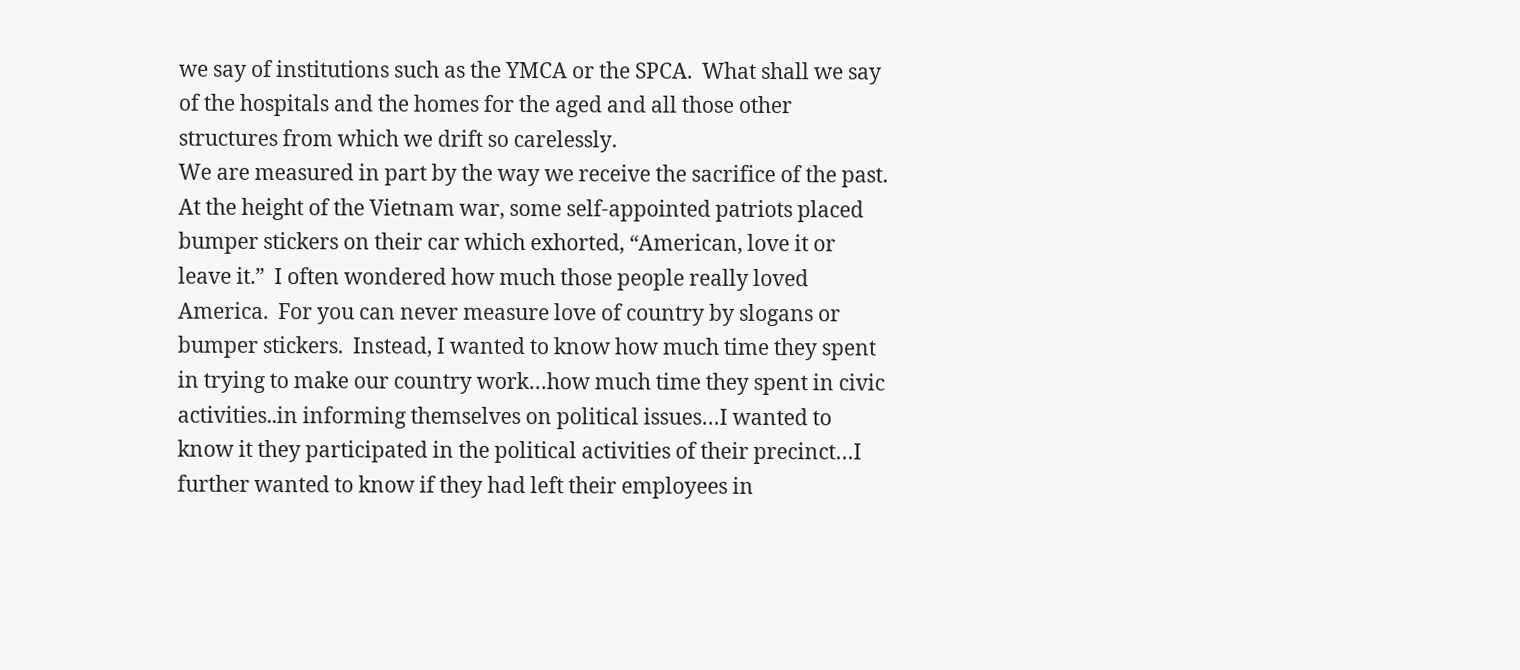we say of institutions such as the YMCA or the SPCA.  What shall we say of the hospitals and the homes for the aged and all those other structures from which we drift so carelessly.
We are measured in part by the way we receive the sacrifice of the past.  At the height of the Vietnam war, some self-appointed patriots placed bumper stickers on their car which exhorted, “American, love it or leave it.”  I often wondered how much those people really loved America.  For you can never measure love of country by slogans or bumper stickers.  Instead, I wanted to know how much time they spent in trying to make our country work…how much time they spent in civic activities..in informing themselves on political issues…I wanted to know it they participated in the political activities of their precinct…I further wanted to know if they had left their employees in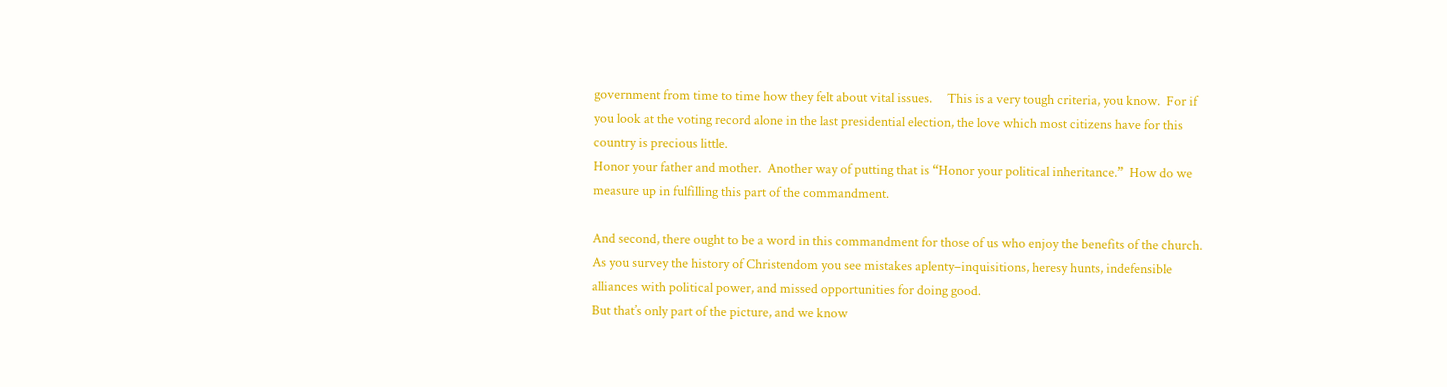government from time to time how they felt about vital issues.     This is a very tough criteria, you know.  For if you look at the voting record alone in the last presidential election, the love which most citizens have for this country is precious little.
Honor your father and mother.  Another way of putting that is “Honor your political inheritance.”  How do we measure up in fulfilling this part of the commandment.

And second, there ought to be a word in this commandment for those of us who enjoy the benefits of the church.  As you survey the history of Christendom you see mistakes aplenty–inquisitions, heresy hunts, indefensible alliances with political power, and missed opportunities for doing good.
But that’s only part of the picture, and we know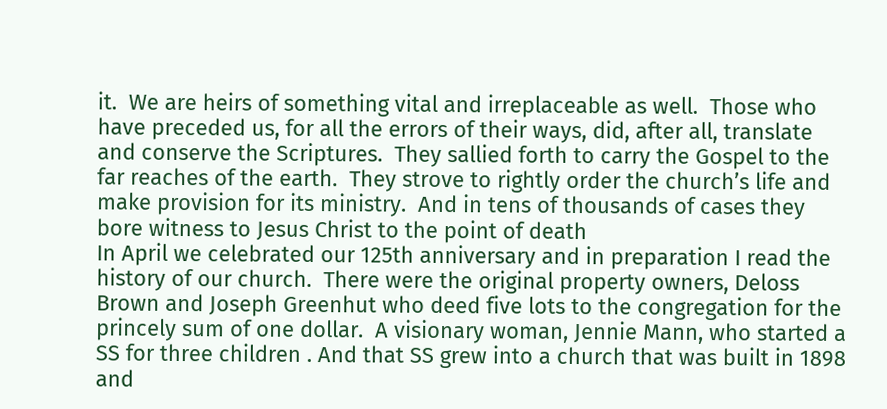it.  We are heirs of something vital and irreplaceable as well.  Those who have preceded us, for all the errors of their ways, did, after all, translate and conserve the Scriptures.  They sallied forth to carry the Gospel to the far reaches of the earth.  They strove to rightly order the church’s life and make provision for its ministry.  And in tens of thousands of cases they bore witness to Jesus Christ to the point of death
In April we celebrated our 125th anniversary and in preparation I read the history of our church.  There were the original property owners, Deloss Brown and Joseph Greenhut who deed five lots to the congregation for the princely sum of one dollar.  A visionary woman, Jennie Mann, who started a SS for three children . And that SS grew into a church that was built in 1898 and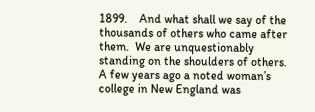1899.    And what shall we say of the thousands of others who came after them.  We are unquestionably standing on the shoulders of others.
A few years ago a noted woman’s college in New England was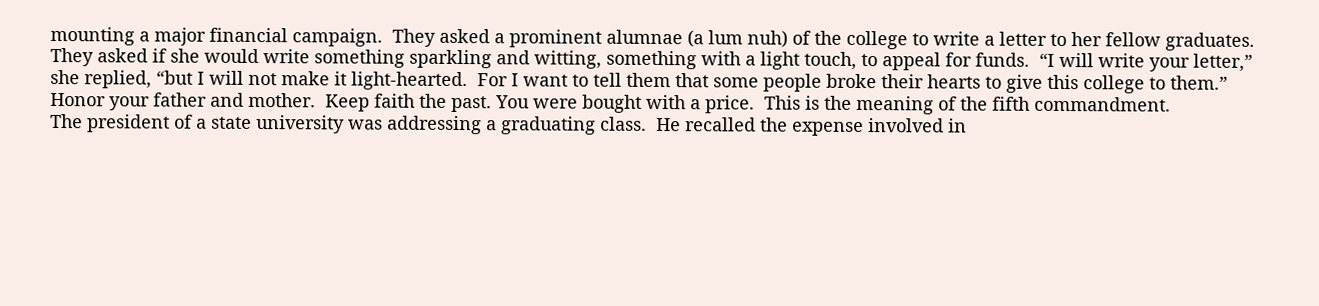mounting a major financial campaign.  They asked a prominent alumnae (a lum nuh) of the college to write a letter to her fellow graduates.  They asked if she would write something sparkling and witting, something with a light touch, to appeal for funds.  “I will write your letter,” she replied, “but I will not make it light-hearted.  For I want to tell them that some people broke their hearts to give this college to them.”
Honor your father and mother.  Keep faith the past. You were bought with a price.  This is the meaning of the fifth commandment.
The president of a state university was addressing a graduating class.  He recalled the expense involved in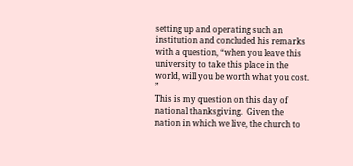setting up and operating such an institution and concluded his remarks with a question, “when you leave this university to take this place in the world, will you be worth what you cost. ”
This is my question on this day of national thanksgiving.  Given the nation in which we live, the church to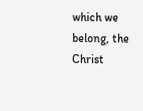which we belong, the Christ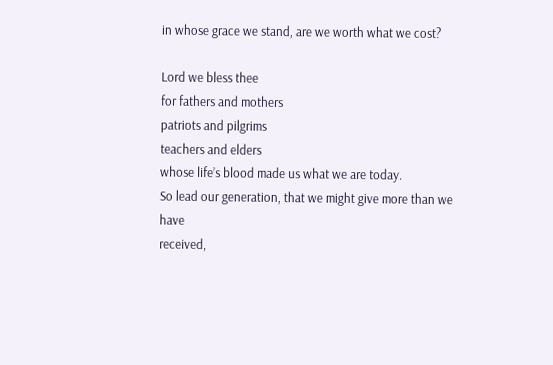in whose grace we stand, are we worth what we cost?

Lord we bless thee
for fathers and mothers
patriots and pilgrims
teachers and elders
whose life’s blood made us what we are today.
So lead our generation, that we might give more than we have
received,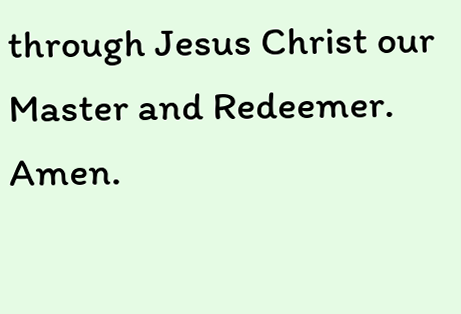through Jesus Christ our Master and Redeemer.  Amen.